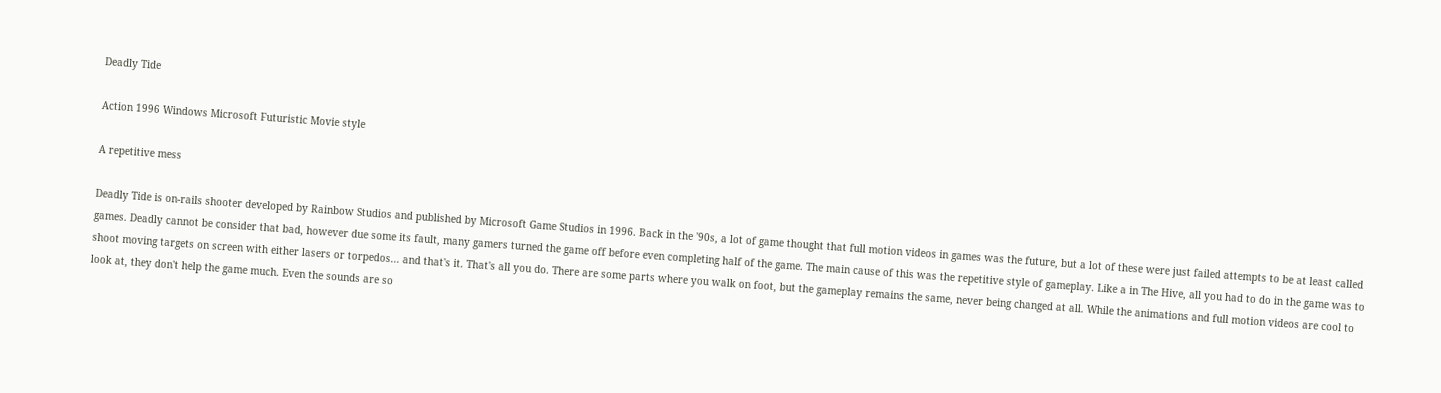Deadly Tide

Action 1996 Windows Microsoft Futuristic Movie style

A repetitive mess

Deadly Tide is on-rails shooter developed by Rainbow Studios and published by Microsoft Game Studios in 1996. Back in the '90s, a lot of game thought that full motion videos in games was the future, but a lot of these were just failed attempts to be at least called games. Deadly cannot be consider that bad, however due some its fault, many gamers turned the game off before even completing half of the game. The main cause of this was the repetitive style of gameplay. Like a in The Hive, all you had to do in the game was to shoot moving targets on screen with either lasers or torpedos... and that's it. That's all you do. There are some parts where you walk on foot, but the gameplay remains the same, never being changed at all. While the animations and full motion videos are cool to look at, they don't help the game much. Even the sounds are so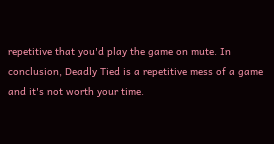repetitive that you'd play the game on mute. In conclusion, Deadly Tied is a repetitive mess of a game and it's not worth your time.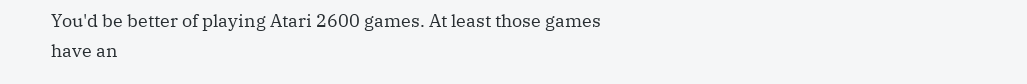You'd be better of playing Atari 2600 games. At least those games have an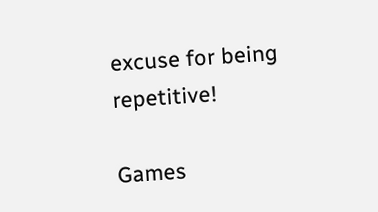excuse for being repetitive!

Games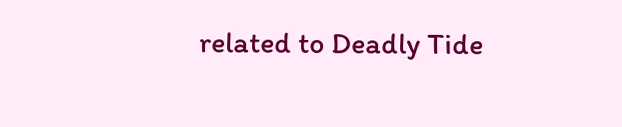related to Deadly Tide